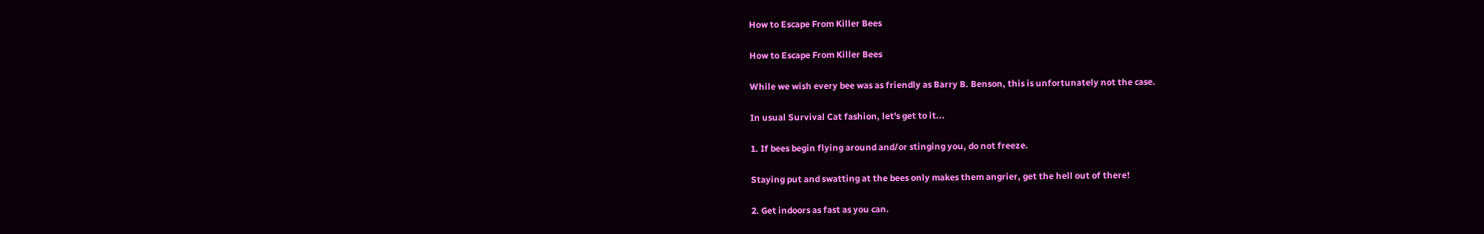How to Escape From Killer Bees

How to Escape From Killer Bees

While we wish every bee was as friendly as Barry B. Benson, this is unfortunately not the case.

In usual Survival Cat fashion, let's get to it...

1. If bees begin flying around and/or stinging you, do not freeze.

Staying put and swatting at the bees only makes them angrier, get the hell out of there!

2. Get indoors as fast as you can.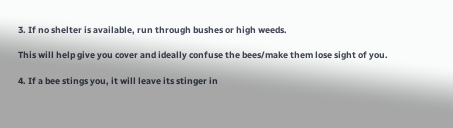3. If no shelter is available, run through bushes or high weeds.

This will help give you cover and ideally confuse the bees/make them lose sight of you.

4. If a bee stings you, it will leave its stinger in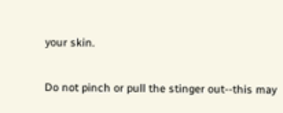your skin.

Do not pinch or pull the stinger out--this may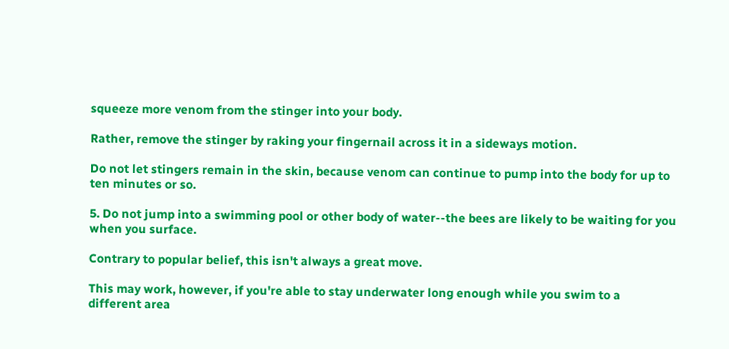squeeze more venom from the stinger into your body.

Rather, remove the stinger by raking your fingernail across it in a sideways motion.

Do not let stingers remain in the skin, because venom can continue to pump into the body for up to ten minutes or so.

5. Do not jump into a swimming pool or other body of water--the bees are likely to be waiting for you when you surface.

Contrary to popular belief, this isn't always a great move.

This may work, however, if you're able to stay underwater long enough while you swim to a different area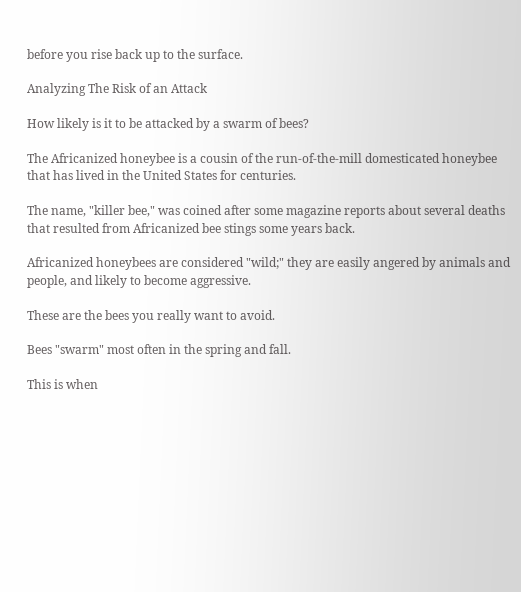before you rise back up to the surface.

Analyzing The Risk of an Attack

How likely is it to be attacked by a swarm of bees?

The Africanized honeybee is a cousin of the run-of-the-mill domesticated honeybee that has lived in the United States for centuries.

The name, "killer bee," was coined after some magazine reports about several deaths that resulted from Africanized bee stings some years back.

Africanized honeybees are considered "wild;" they are easily angered by animals and people, and likely to become aggressive.

These are the bees you really want to avoid.

Bees "swarm" most often in the spring and fall.

This is when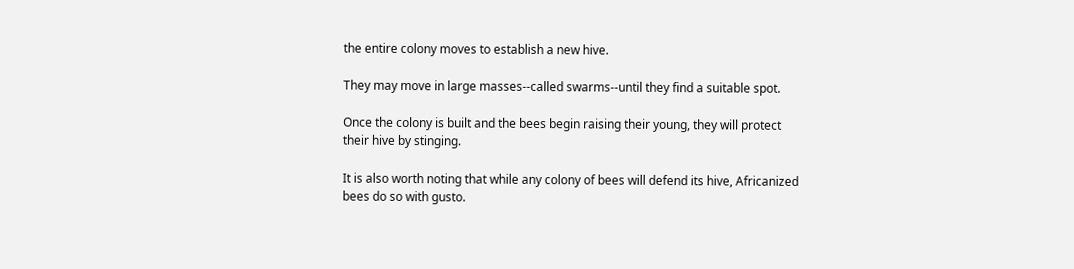the entire colony moves to establish a new hive.

They may move in large masses--called swarms--until they find a suitable spot.

Once the colony is built and the bees begin raising their young, they will protect their hive by stinging.

It is also worth noting that while any colony of bees will defend its hive, Africanized bees do so with gusto.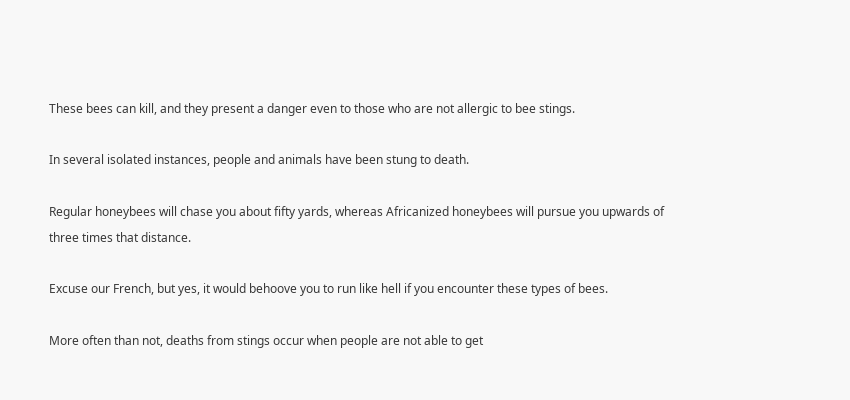These bees can kill, and they present a danger even to those who are not allergic to bee stings.

In several isolated instances, people and animals have been stung to death.

Regular honeybees will chase you about fifty yards, whereas Africanized honeybees will pursue you upwards of three times that distance.

Excuse our French, but yes, it would behoove you to run like hell if you encounter these types of bees.

More often than not, deaths from stings occur when people are not able to get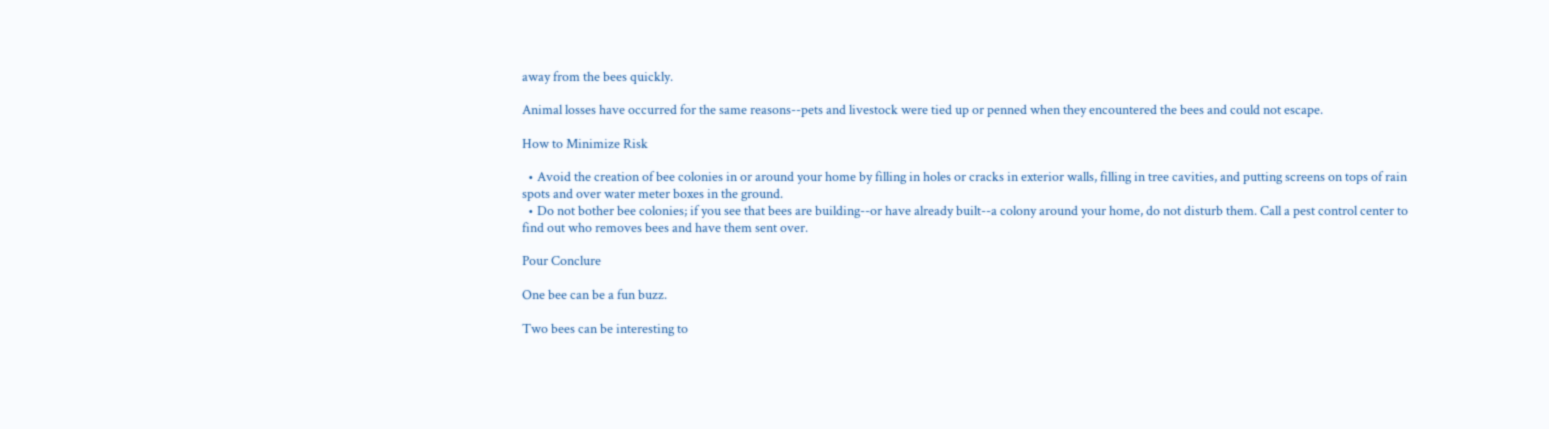away from the bees quickly.

Animal losses have occurred for the same reasons--pets and livestock were tied up or penned when they encountered the bees and could not escape.

How to Minimize Risk

  • Avoid the creation of bee colonies in or around your home by filling in holes or cracks in exterior walls, filling in tree cavities, and putting screens on tops of rain spots and over water meter boxes in the ground.
  • Do not bother bee colonies; if you see that bees are building--or have already built--a colony around your home, do not disturb them. Call a pest control center to find out who removes bees and have them sent over.

Pour Conclure

One bee can be a fun buzz.

Two bees can be interesting to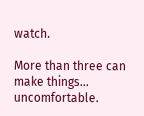watch.

More than three can make things... uncomfortable.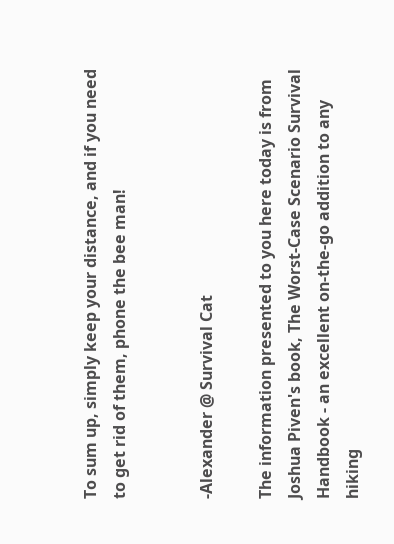To sum up, simply keep your distance, and if you need to get rid of them, phone the bee man!


-Alexander @ Survival Cat

The information presented to you here today is from Joshua Piven's book, The Worst-Case Scenario Survival Handbook - an excellent on-the-go addition to any hiking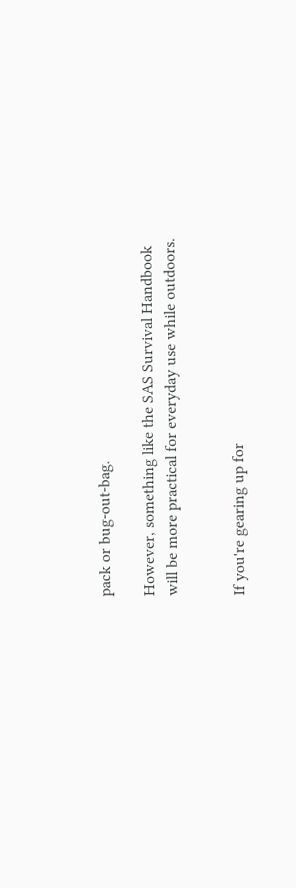pack or bug-out-bag.

However, something like the SAS Survival Handbook will be more practical for everyday use while outdoors.


If you're gearing up for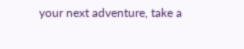your next adventure, take a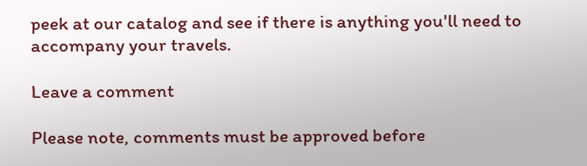peek at our catalog and see if there is anything you'll need to accompany your travels.

Leave a comment

Please note, comments must be approved before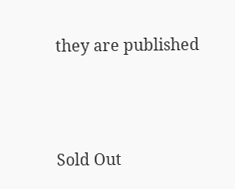they are published



Sold Out